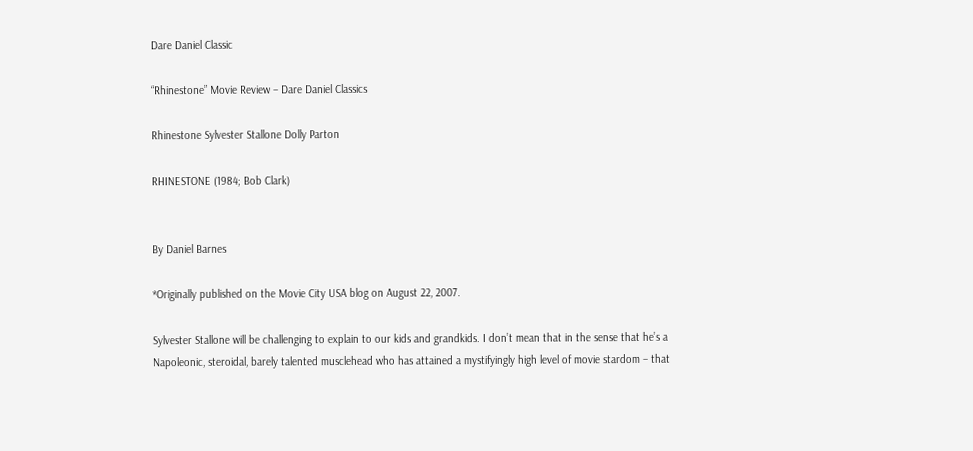Dare Daniel Classic

“Rhinestone” Movie Review – Dare Daniel Classics

Rhinestone Sylvester Stallone Dolly Parton

RHINESTONE (1984; Bob Clark)


By Daniel Barnes

*Originally published on the Movie City USA blog on August 22, 2007.

Sylvester Stallone will be challenging to explain to our kids and grandkids. I don’t mean that in the sense that he’s a Napoleonic, steroidal, barely talented musclehead who has attained a mystifyingly high level of movie stardom – that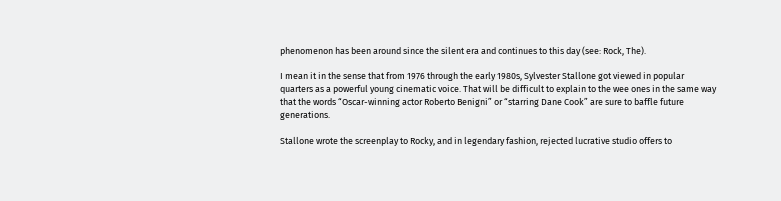phenomenon has been around since the silent era and continues to this day (see: Rock, The).

I mean it in the sense that from 1976 through the early 1980s, Sylvester Stallone got viewed in popular quarters as a powerful young cinematic voice. That will be difficult to explain to the wee ones in the same way that the words “Oscar-winning actor Roberto Benigni” or “starring Dane Cook” are sure to baffle future generations.

Stallone wrote the screenplay to Rocky, and in legendary fashion, rejected lucrative studio offers to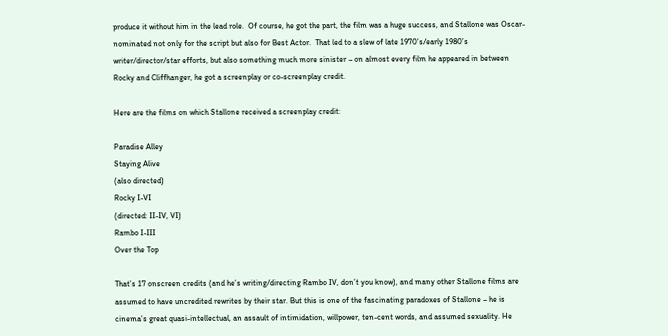produce it without him in the lead role.  Of course, he got the part, the film was a huge success, and Stallone was Oscar-nominated not only for the script but also for Best Actor.  That led to a slew of late 1970’s/early 1980’s writer/director/star efforts, but also something much more sinister – on almost every film he appeared in between Rocky and Cliffhanger, he got a screenplay or co-screenplay credit.

Here are the films on which Stallone received a screenplay credit:

Paradise Alley
Staying Alive
(also directed)
Rocky I-VI
(directed: II-IV, VI)
Rambo I-III
Over the Top

That’s 17 onscreen credits (and he’s writing/directing Rambo IV, don’t you know), and many other Stallone films are assumed to have uncredited rewrites by their star. But this is one of the fascinating paradoxes of Stallone – he is cinema’s great quasi-intellectual, an assault of intimidation, willpower, ten-cent words, and assumed sexuality. He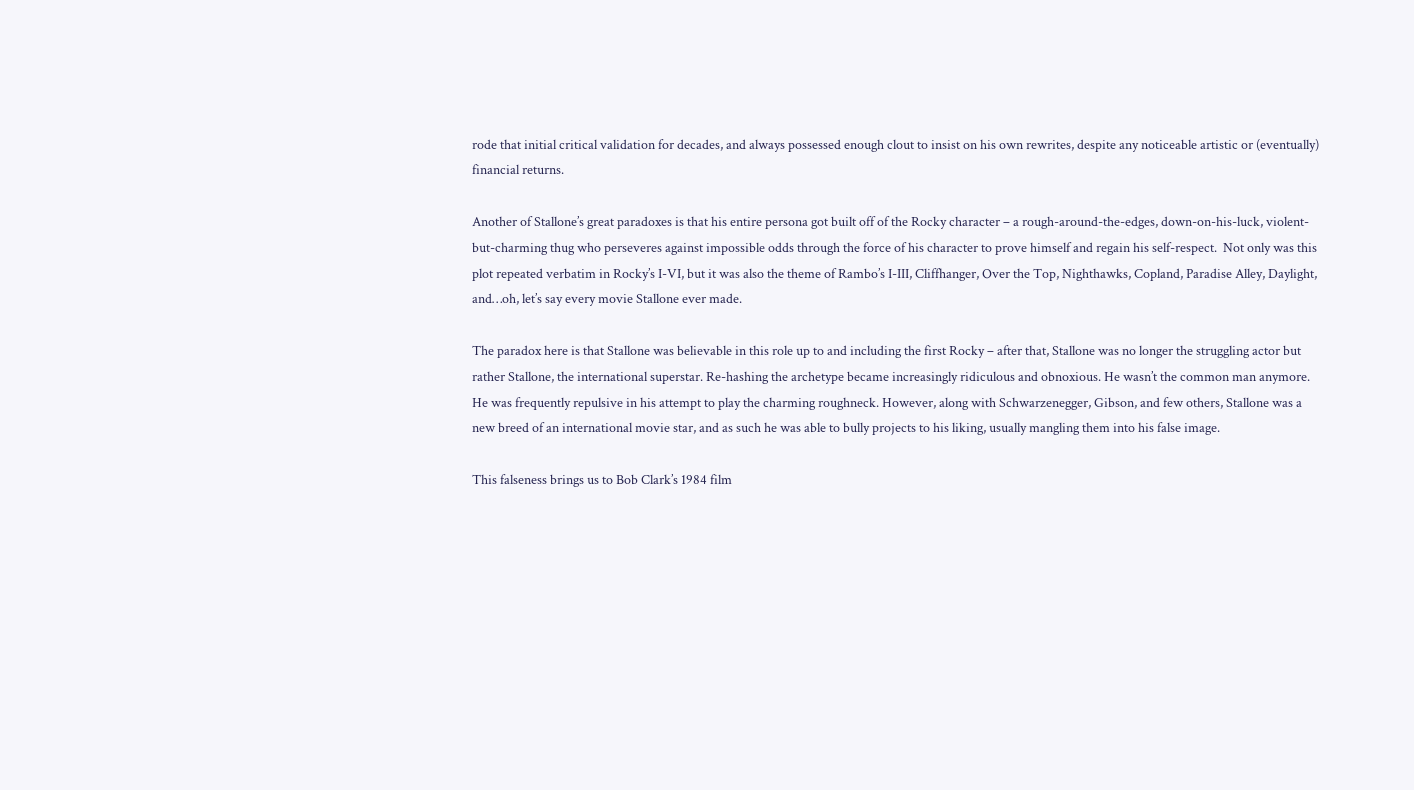rode that initial critical validation for decades, and always possessed enough clout to insist on his own rewrites, despite any noticeable artistic or (eventually) financial returns.

Another of Stallone’s great paradoxes is that his entire persona got built off of the Rocky character – a rough-around-the-edges, down-on-his-luck, violent-but-charming thug who perseveres against impossible odds through the force of his character to prove himself and regain his self-respect.  Not only was this plot repeated verbatim in Rocky’s I-VI, but it was also the theme of Rambo’s I-III, Cliffhanger, Over the Top, Nighthawks, Copland, Paradise Alley, Daylight, and…oh, let’s say every movie Stallone ever made.

The paradox here is that Stallone was believable in this role up to and including the first Rocky – after that, Stallone was no longer the struggling actor but rather Stallone, the international superstar. Re-hashing the archetype became increasingly ridiculous and obnoxious. He wasn’t the common man anymore. He was frequently repulsive in his attempt to play the charming roughneck. However, along with Schwarzenegger, Gibson, and few others, Stallone was a new breed of an international movie star, and as such he was able to bully projects to his liking, usually mangling them into his false image.

This falseness brings us to Bob Clark’s 1984 film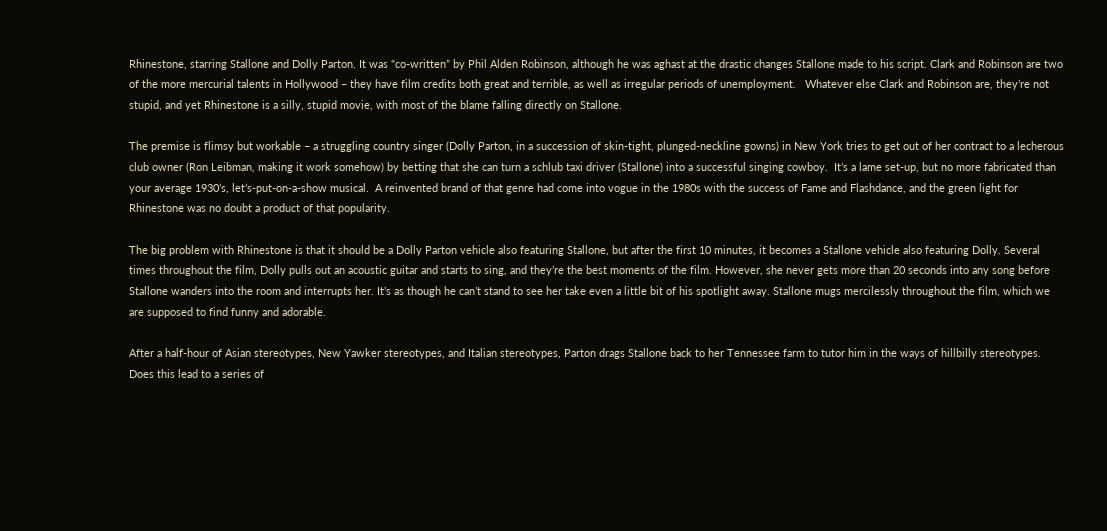Rhinestone, starring Stallone and Dolly Parton. It was “co-written” by Phil Alden Robinson, although he was aghast at the drastic changes Stallone made to his script. Clark and Robinson are two of the more mercurial talents in Hollywood – they have film credits both great and terrible, as well as irregular periods of unemployment.   Whatever else Clark and Robinson are, they’re not stupid, and yet Rhinestone is a silly, stupid movie, with most of the blame falling directly on Stallone.

The premise is flimsy but workable – a struggling country singer (Dolly Parton, in a succession of skin-tight, plunged-neckline gowns) in New York tries to get out of her contract to a lecherous club owner (Ron Leibman, making it work somehow) by betting that she can turn a schlub taxi driver (Stallone) into a successful singing cowboy.  It’s a lame set-up, but no more fabricated than your average 1930’s, let’s-put-on-a-show musical.  A reinvented brand of that genre had come into vogue in the 1980s with the success of Fame and Flashdance, and the green light for Rhinestone was no doubt a product of that popularity.

The big problem with Rhinestone is that it should be a Dolly Parton vehicle also featuring Stallone, but after the first 10 minutes, it becomes a Stallone vehicle also featuring Dolly. Several times throughout the film, Dolly pulls out an acoustic guitar and starts to sing, and they’re the best moments of the film. However, she never gets more than 20 seconds into any song before Stallone wanders into the room and interrupts her. It’s as though he can’t stand to see her take even a little bit of his spotlight away. Stallone mugs mercilessly throughout the film, which we are supposed to find funny and adorable.

After a half-hour of Asian stereotypes, New Yawker stereotypes, and Italian stereotypes, Parton drags Stallone back to her Tennessee farm to tutor him in the ways of hillbilly stereotypes. Does this lead to a series of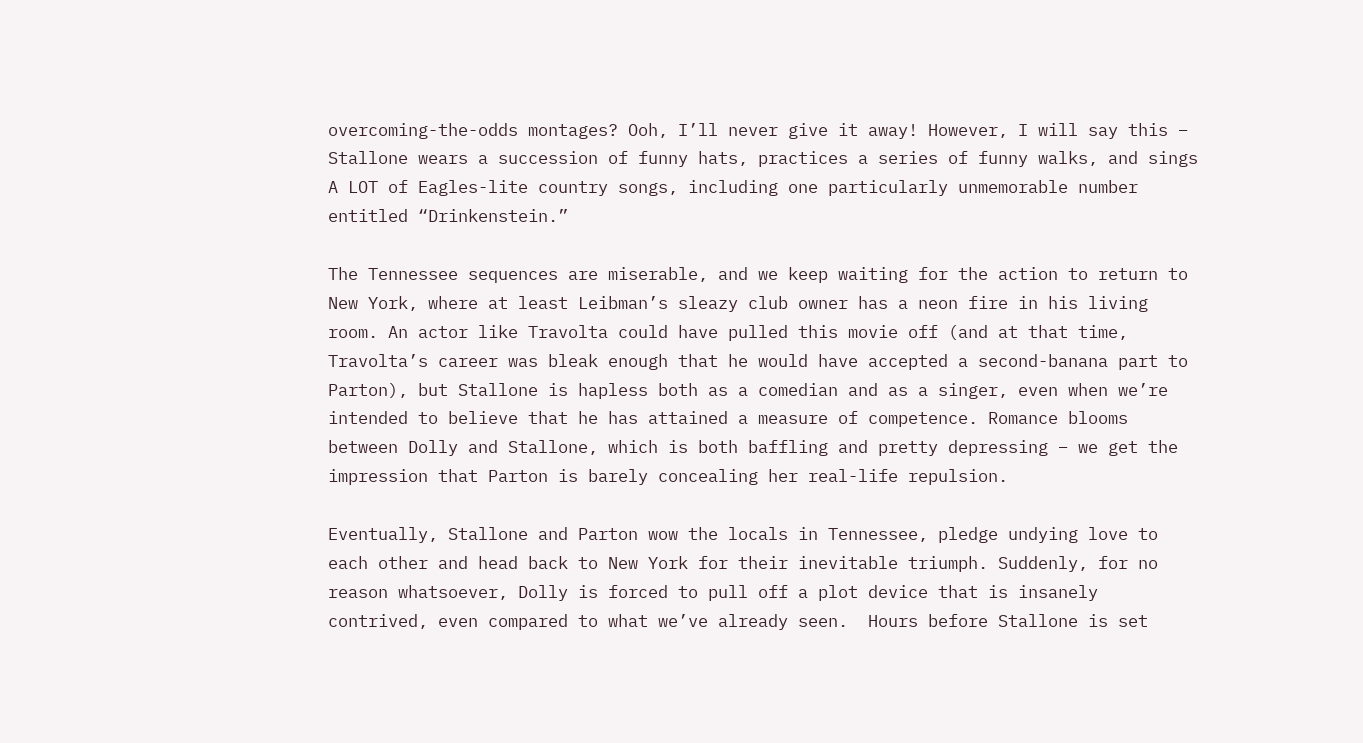overcoming-the-odds montages? Ooh, I’ll never give it away! However, I will say this – Stallone wears a succession of funny hats, practices a series of funny walks, and sings A LOT of Eagles-lite country songs, including one particularly unmemorable number entitled “Drinkenstein.”

The Tennessee sequences are miserable, and we keep waiting for the action to return to New York, where at least Leibman’s sleazy club owner has a neon fire in his living room. An actor like Travolta could have pulled this movie off (and at that time, Travolta’s career was bleak enough that he would have accepted a second-banana part to Parton), but Stallone is hapless both as a comedian and as a singer, even when we’re intended to believe that he has attained a measure of competence. Romance blooms between Dolly and Stallone, which is both baffling and pretty depressing – we get the impression that Parton is barely concealing her real-life repulsion.

Eventually, Stallone and Parton wow the locals in Tennessee, pledge undying love to each other and head back to New York for their inevitable triumph. Suddenly, for no reason whatsoever, Dolly is forced to pull off a plot device that is insanely contrived, even compared to what we’ve already seen.  Hours before Stallone is set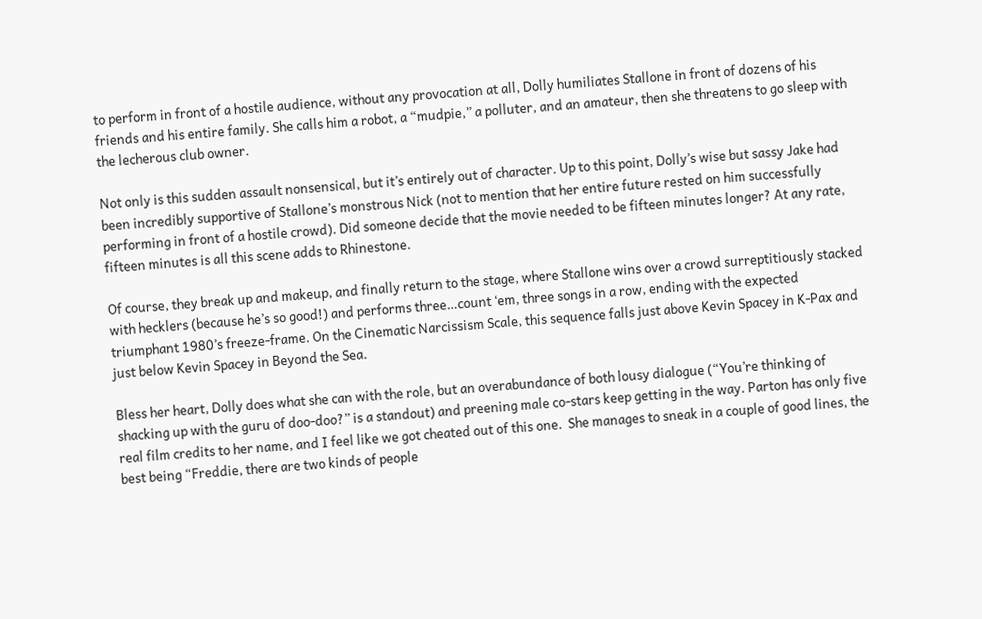to perform in front of a hostile audience, without any provocation at all, Dolly humiliates Stallone in front of dozens of his friends and his entire family. She calls him a robot, a “mudpie,” a polluter, and an amateur, then she threatens to go sleep with the lecherous club owner.

Not only is this sudden assault nonsensical, but it’s entirely out of character. Up to this point, Dolly’s wise but sassy Jake had been incredibly supportive of Stallone’s monstrous Nick (not to mention that her entire future rested on him successfully performing in front of a hostile crowd). Did someone decide that the movie needed to be fifteen minutes longer? At any rate, fifteen minutes is all this scene adds to Rhinestone.

Of course, they break up and makeup, and finally return to the stage, where Stallone wins over a crowd surreptitiously stacked with hecklers (because he’s so good!) and performs three…count ‘em, three songs in a row, ending with the expected triumphant 1980’s freeze-frame. On the Cinematic Narcissism Scale, this sequence falls just above Kevin Spacey in K-Pax and just below Kevin Spacey in Beyond the Sea.

Bless her heart, Dolly does what she can with the role, but an overabundance of both lousy dialogue (“You’re thinking of shacking up with the guru of doo-doo?” is a standout) and preening male co-stars keep getting in the way. Parton has only five real film credits to her name, and I feel like we got cheated out of this one.  She manages to sneak in a couple of good lines, the best being “Freddie, there are two kinds of people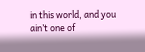in this world, and you ain’t one of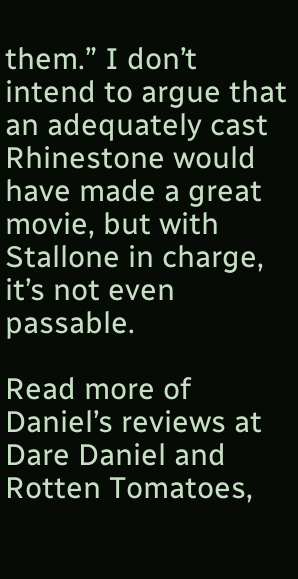them.” I don’t intend to argue that an adequately cast Rhinestone would have made a great movie, but with Stallone in charge, it’s not even passable.

Read more of Daniel’s reviews at Dare Daniel and Rotten Tomatoes,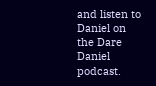and listen to Daniel on the Dare Daniel podcast.